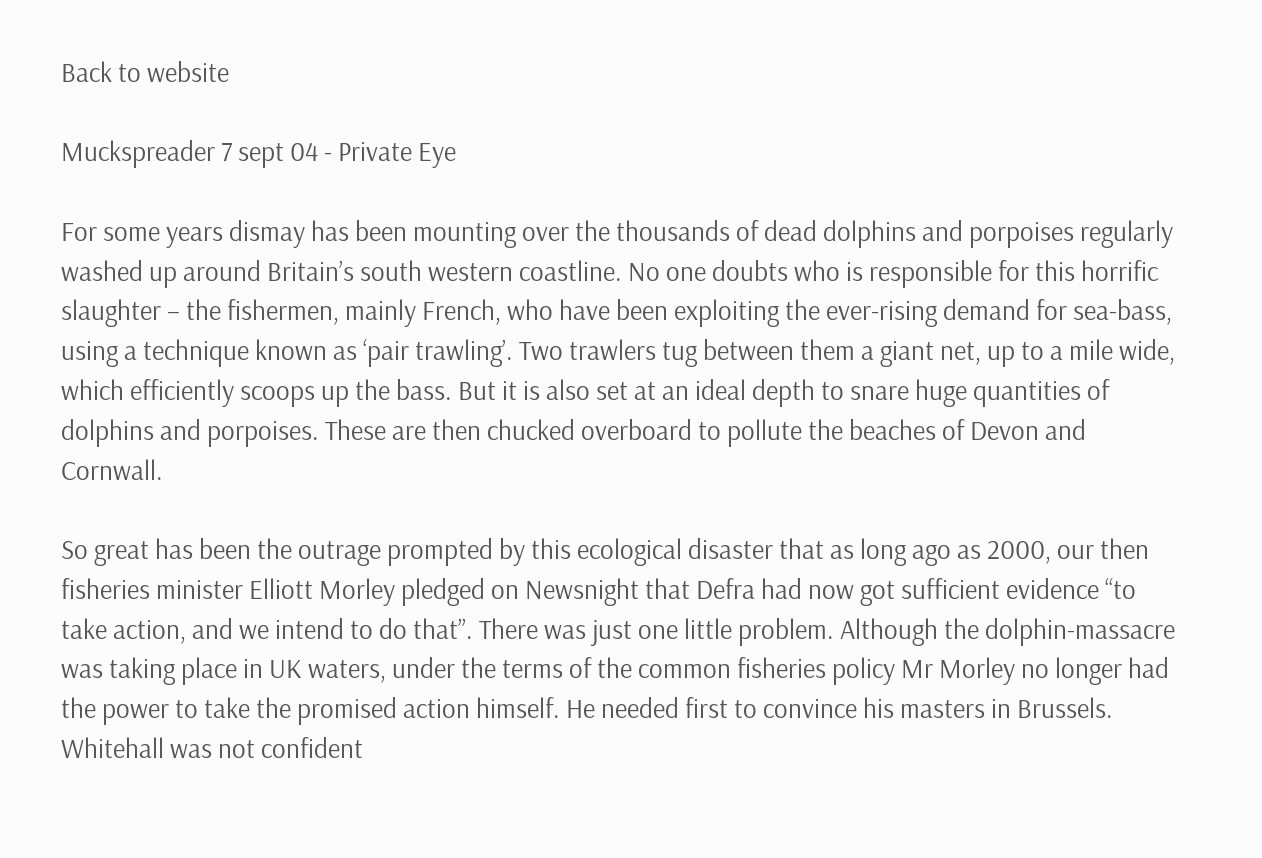Back to website

Muckspreader 7 sept 04 - Private Eye

For some years dismay has been mounting over the thousands of dead dolphins and porpoises regularly washed up around Britain’s south western coastline. No one doubts who is responsible for this horrific slaughter – the fishermen, mainly French, who have been exploiting the ever-rising demand for sea-bass, using a technique known as ‘pair trawling’. Two trawlers tug between them a giant net, up to a mile wide, which efficiently scoops up the bass. But it is also set at an ideal depth to snare huge quantities of dolphins and porpoises. These are then chucked overboard to pollute the beaches of Devon and Cornwall.

So great has been the outrage prompted by this ecological disaster that as long ago as 2000, our then fisheries minister Elliott Morley pledged on Newsnight that Defra had now got sufficient evidence “to take action, and we intend to do that”. There was just one little problem. Although the dolphin-massacre was taking place in UK waters, under the terms of the common fisheries policy Mr Morley no longer had the power to take the promised action himself. He needed first to convince his masters in Brussels. Whitehall was not confident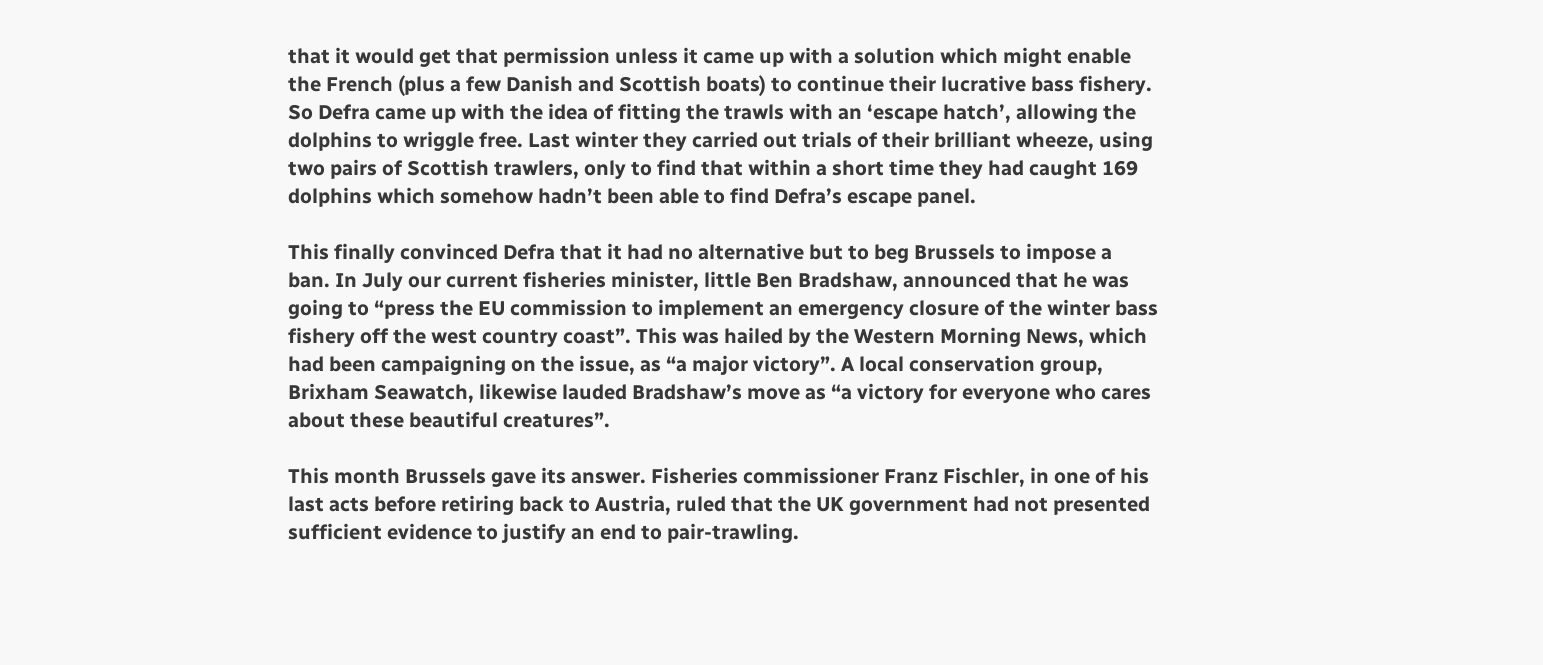that it would get that permission unless it came up with a solution which might enable the French (plus a few Danish and Scottish boats) to continue their lucrative bass fishery. So Defra came up with the idea of fitting the trawls with an ‘escape hatch’, allowing the dolphins to wriggle free. Last winter they carried out trials of their brilliant wheeze, using two pairs of Scottish trawlers, only to find that within a short time they had caught 169 dolphins which somehow hadn’t been able to find Defra’s escape panel.

This finally convinced Defra that it had no alternative but to beg Brussels to impose a ban. In July our current fisheries minister, little Ben Bradshaw, announced that he was going to “press the EU commission to implement an emergency closure of the winter bass fishery off the west country coast”. This was hailed by the Western Morning News, which had been campaigning on the issue, as “a major victory”. A local conservation group, Brixham Seawatch, likewise lauded Bradshaw’s move as “a victory for everyone who cares about these beautiful creatures”.

This month Brussels gave its answer. Fisheries commissioner Franz Fischler, in one of his last acts before retiring back to Austria, ruled that the UK government had not presented sufficient evidence to justify an end to pair-trawling.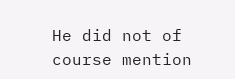He did not of course mention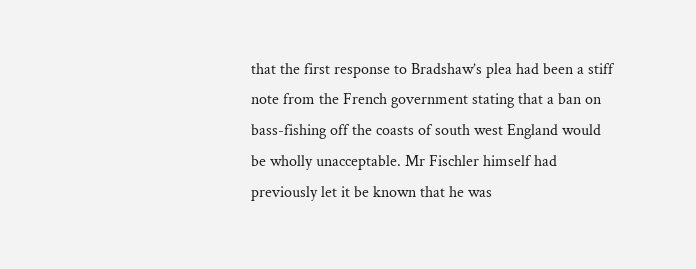that the first response to Bradshaw’s plea had been a stiff note from the French government stating that a ban on bass-fishing off the coasts of south west England would be wholly unacceptable. Mr Fischler himself had previously let it be known that he was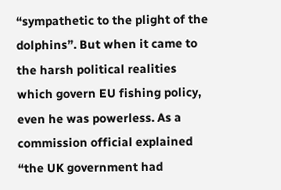“sympathetic to the plight of the dolphins”. But when it came to the harsh political realities which govern EU fishing policy, even he was powerless. As a commission official explained “the UK government had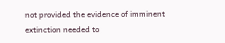not provided the evidence of imminent extinction needed to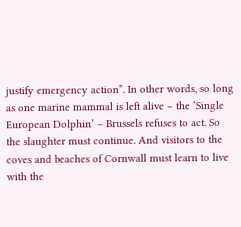justify emergency action”. In other words, so long as one marine mammal is left alive – the ‘Single European Dolphin’ – Brussels refuses to act. So the slaughter must continue. And visitors to the coves and beaches of Cornwall must learn to live with the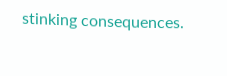stinking consequences.